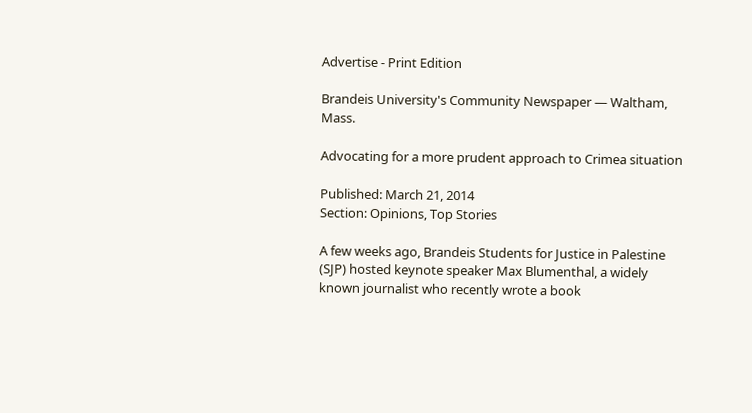Advertise - Print Edition

Brandeis University's Community Newspaper — Waltham, Mass.

Advocating for a more prudent approach to Crimea situation

Published: March 21, 2014
Section: Opinions, Top Stories

A few weeks ago, Brandeis Students for Justice in Palestine (SJP) hosted keynote speaker Max Blumenthal, a widely known journalist who recently wrote a book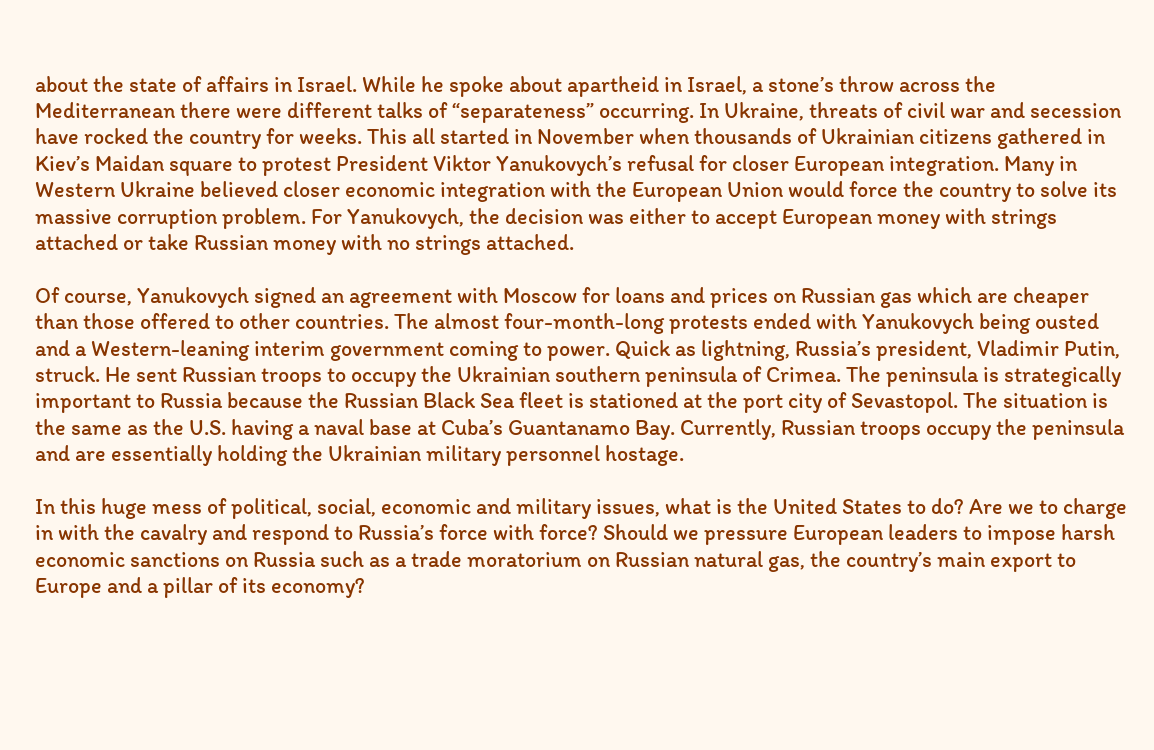about the state of affairs in Israel. While he spoke about apartheid in Israel, a stone’s throw across the Mediterranean there were different talks of “separateness” occurring. In Ukraine, threats of civil war and secession have rocked the country for weeks. This all started in November when thousands of Ukrainian citizens gathered in Kiev’s Maidan square to protest President Viktor Yanukovych’s refusal for closer European integration. Many in Western Ukraine believed closer economic integration with the European Union would force the country to solve its massive corruption problem. For Yanukovych, the decision was either to accept European money with strings attached or take Russian money with no strings attached.

Of course, Yanukovych signed an agreement with Moscow for loans and prices on Russian gas which are cheaper than those offered to other countries. The almost four-month-long protests ended with Yanukovych being ousted and a Western-leaning interim government coming to power. Quick as lightning, Russia’s president, Vladimir Putin, struck. He sent Russian troops to occupy the Ukrainian southern peninsula of Crimea. The peninsula is strategically important to Russia because the Russian Black Sea fleet is stationed at the port city of Sevastopol. The situation is the same as the U.S. having a naval base at Cuba’s Guantanamo Bay. Currently, Russian troops occupy the peninsula and are essentially holding the Ukrainian military personnel hostage.

In this huge mess of political, social, economic and military issues, what is the United States to do? Are we to charge in with the cavalry and respond to Russia’s force with force? Should we pressure European leaders to impose harsh economic sanctions on Russia such as a trade moratorium on Russian natural gas, the country’s main export to Europe and a pillar of its economy?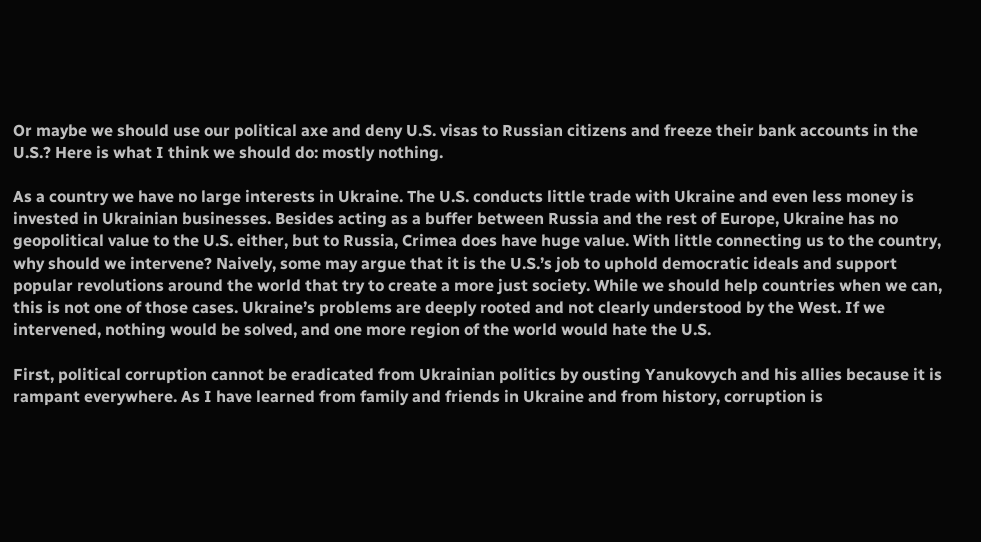Or maybe we should use our political axe and deny U.S. visas to Russian citizens and freeze their bank accounts in the U.S.? Here is what I think we should do: mostly nothing.

As a country we have no large interests in Ukraine. The U.S. conducts little trade with Ukraine and even less money is invested in Ukrainian businesses. Besides acting as a buffer between Russia and the rest of Europe, Ukraine has no geopolitical value to the U.S. either, but to Russia, Crimea does have huge value. With little connecting us to the country, why should we intervene? Naively, some may argue that it is the U.S.’s job to uphold democratic ideals and support popular revolutions around the world that try to create a more just society. While we should help countries when we can, this is not one of those cases. Ukraine’s problems are deeply rooted and not clearly understood by the West. If we intervened, nothing would be solved, and one more region of the world would hate the U.S.

First, political corruption cannot be eradicated from Ukrainian politics by ousting Yanukovych and his allies because it is rampant everywhere. As I have learned from family and friends in Ukraine and from history, corruption is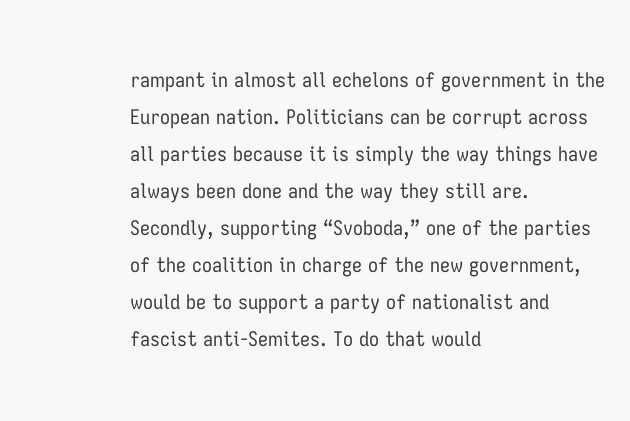rampant in almost all echelons of government in the European nation. Politicians can be corrupt across all parties because it is simply the way things have always been done and the way they still are. Secondly, supporting “Svoboda,” one of the parties of the coalition in charge of the new government, would be to support a party of nationalist and fascist anti-Semites. To do that would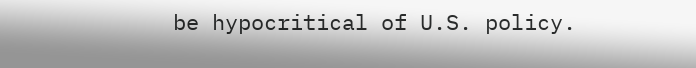be hypocritical of U.S. policy.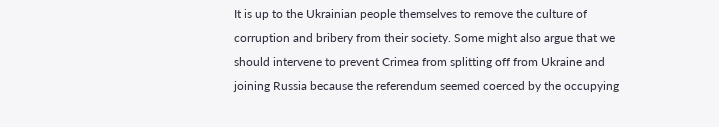It is up to the Ukrainian people themselves to remove the culture of corruption and bribery from their society. Some might also argue that we should intervene to prevent Crimea from splitting off from Ukraine and joining Russia because the referendum seemed coerced by the occupying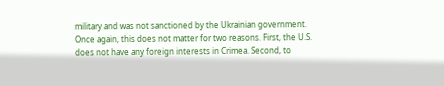military and was not sanctioned by the Ukrainian government. Once again, this does not matter for two reasons. First, the U.S. does not have any foreign interests in Crimea. Second, to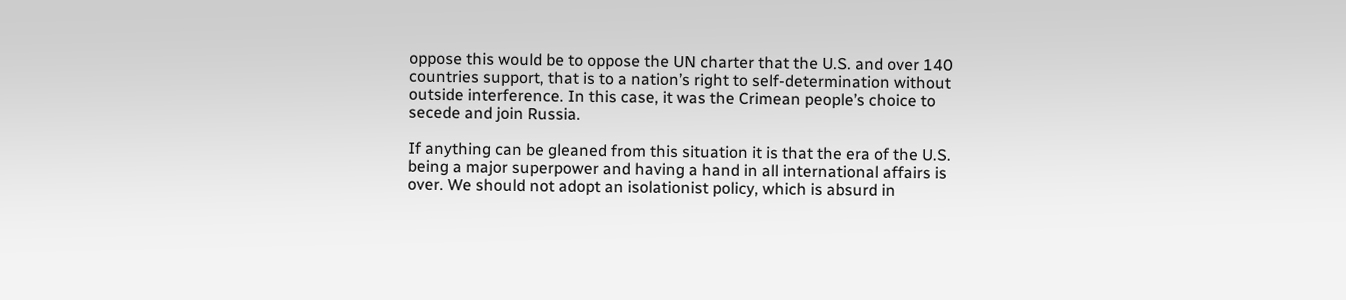oppose this would be to oppose the UN charter that the U.S. and over 140 countries support, that is to a nation’s right to self-determination without outside interference. In this case, it was the Crimean people’s choice to secede and join Russia.

If anything can be gleaned from this situation it is that the era of the U.S. being a major superpower and having a hand in all international affairs is over. We should not adopt an isolationist policy, which is absurd in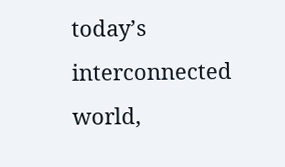today’s interconnected world,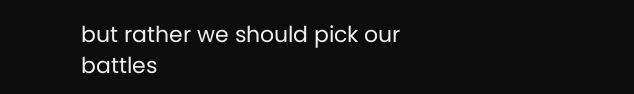but rather we should pick our battles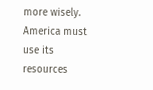more wisely. America must use its resources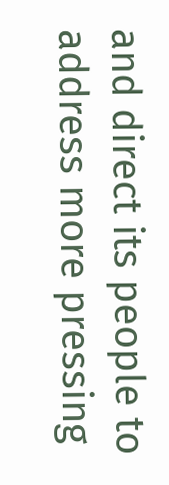and direct its people to address more pressing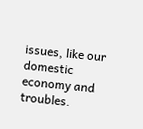issues, like our domestic economy and troubles.